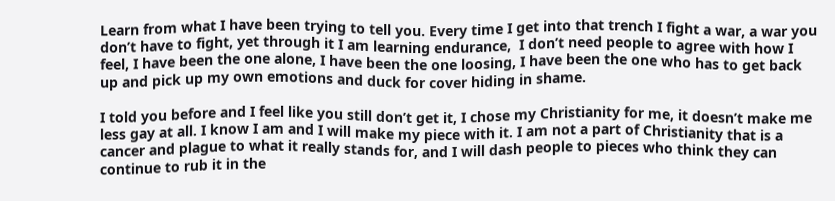Learn from what I have been trying to tell you. Every time I get into that trench I fight a war, a war you don’t have to fight, yet through it I am learning endurance,  I don’t need people to agree with how I feel, I have been the one alone, I have been the one loosing, I have been the one who has to get back up and pick up my own emotions and duck for cover hiding in shame.

I told you before and I feel like you still don’t get it, I chose my Christianity for me, it doesn’t make me less gay at all. I know I am and I will make my piece with it. I am not a part of Christianity that is a cancer and plague to what it really stands for, and I will dash people to pieces who think they can continue to rub it in the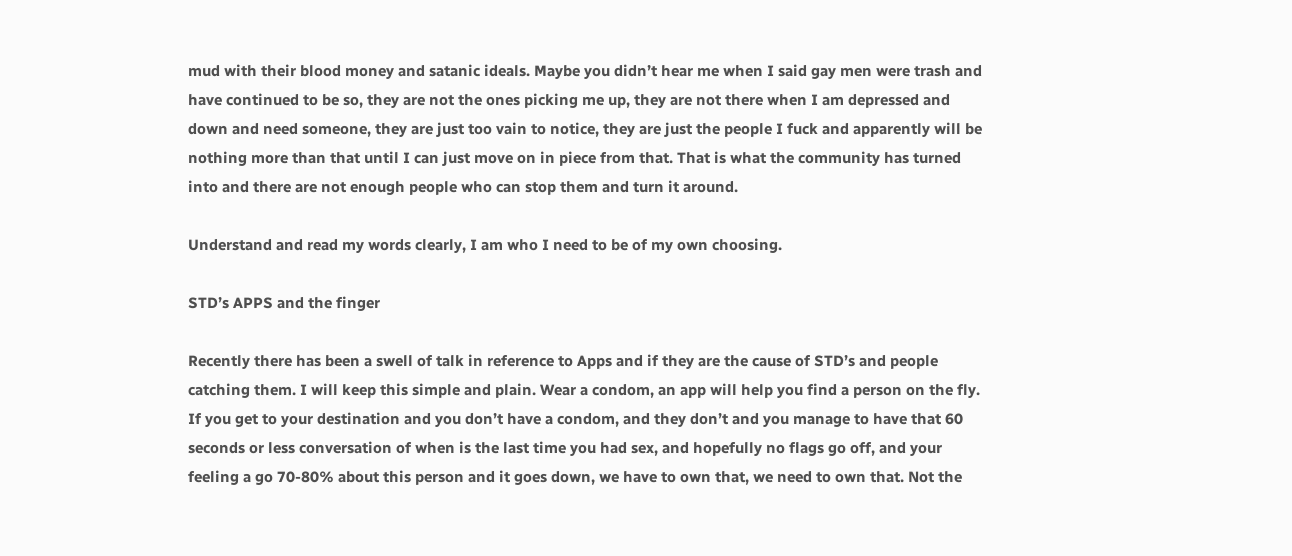mud with their blood money and satanic ideals. Maybe you didn’t hear me when I said gay men were trash and have continued to be so, they are not the ones picking me up, they are not there when I am depressed and down and need someone, they are just too vain to notice, they are just the people I fuck and apparently will be nothing more than that until I can just move on in piece from that. That is what the community has turned into and there are not enough people who can stop them and turn it around.

Understand and read my words clearly, I am who I need to be of my own choosing.

STD’s APPS and the finger

Recently there has been a swell of talk in reference to Apps and if they are the cause of STD’s and people catching them. I will keep this simple and plain. Wear a condom, an app will help you find a person on the fly. If you get to your destination and you don’t have a condom, and they don’t and you manage to have that 60 seconds or less conversation of when is the last time you had sex, and hopefully no flags go off, and your feeling a go 70-80% about this person and it goes down, we have to own that, we need to own that. Not the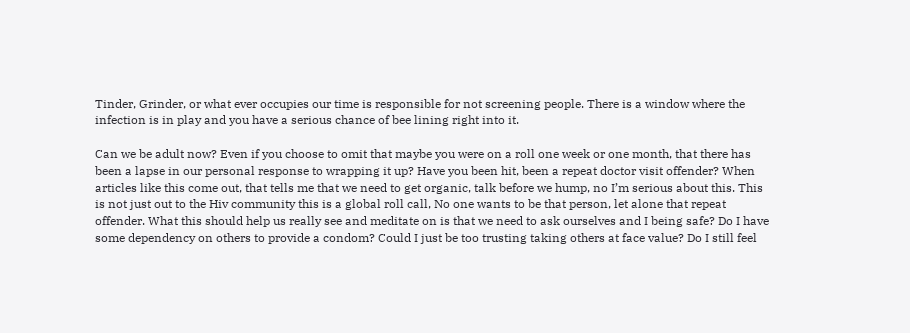Tinder, Grinder, or what ever occupies our time is responsible for not screening people. There is a window where the infection is in play and you have a serious chance of bee lining right into it.

Can we be adult now? Even if you choose to omit that maybe you were on a roll one week or one month, that there has been a lapse in our personal response to wrapping it up? Have you been hit, been a repeat doctor visit offender? When articles like this come out, that tells me that we need to get organic, talk before we hump, no I’m serious about this. This is not just out to the Hiv community this is a global roll call, No one wants to be that person, let alone that repeat offender. What this should help us really see and meditate on is that we need to ask ourselves and I being safe? Do I have some dependency on others to provide a condom? Could I just be too trusting taking others at face value? Do I still feel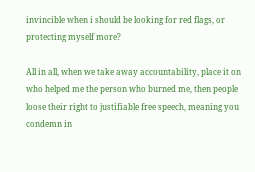invincible when i should be looking for red flags, or protecting myself more?

All in all, when we take away accountability, place it on who helped me the person who burned me, then people loose their right to justifiable free speech, meaning you condemn in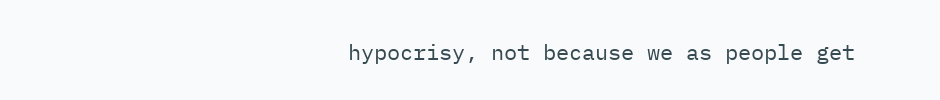hypocrisy, not because we as people get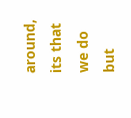around, its that we do but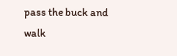pass the buck and walk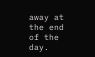away at the end of the day.